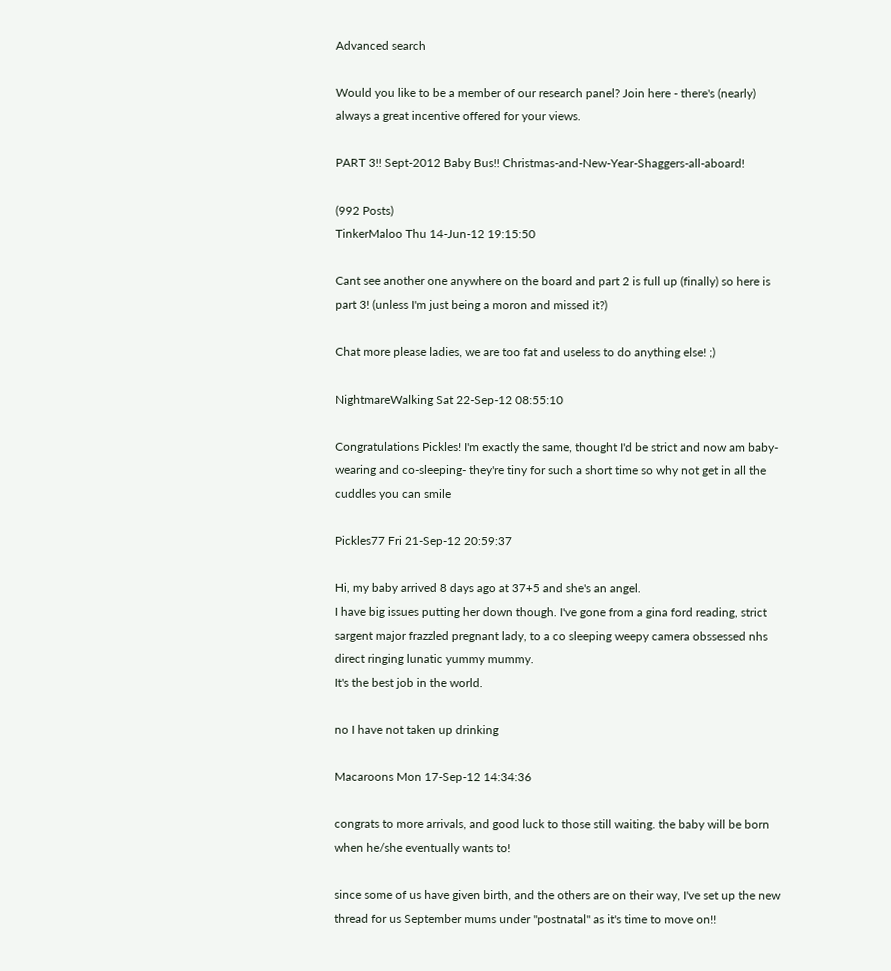Advanced search

Would you like to be a member of our research panel? Join here - there's (nearly) always a great incentive offered for your views.

PART 3!! Sept-2012 Baby Bus!! Christmas-and-New-Year-Shaggers-all-aboard!

(992 Posts)
TinkerMaloo Thu 14-Jun-12 19:15:50

Cant see another one anywhere on the board and part 2 is full up (finally) so here is part 3! (unless I'm just being a moron and missed it?)

Chat more please ladies, we are too fat and useless to do anything else! ;)

NightmareWalking Sat 22-Sep-12 08:55:10

Congratulations Pickles! I'm exactly the same, thought I'd be strict and now am baby-wearing and co-sleeping- they're tiny for such a short time so why not get in all the cuddles you can smile

Pickles77 Fri 21-Sep-12 20:59:37

Hi, my baby arrived 8 days ago at 37+5 and she's an angel.
I have big issues putting her down though. I've gone from a gina ford reading, strict sargent major frazzled pregnant lady, to a co sleeping weepy camera obssessed nhs direct ringing lunatic yummy mummy.
It's the best job in the world.

no I have not taken up drinking

Macaroons Mon 17-Sep-12 14:34:36

congrats to more arrivals, and good luck to those still waiting. the baby will be born when he/she eventually wants to!

since some of us have given birth, and the others are on their way, I've set up the new thread for us September mums under "postnatal" as it's time to move on!!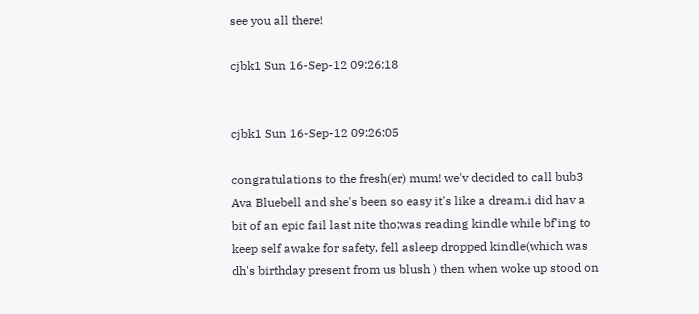see you all there!

cjbk1 Sun 16-Sep-12 09:26:18


cjbk1 Sun 16-Sep-12 09:26:05

congratulations to the fresh(er) mum! we'v decided to call bub3 Ava Bluebell and she's been so easy it's like a dream.i did hav a bit of an epic fail last nite tho;was reading kindle while bf'ing to keep self awake for safety, fell asleep dropped kindle(which was dh's birthday present from us blush ) then when woke up stood on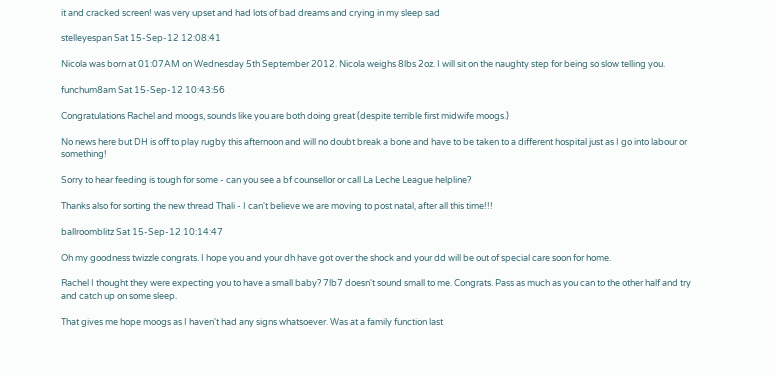it and cracked screen! was very upset and had lots of bad dreams and crying in my sleep sad

stelleyespan Sat 15-Sep-12 12:08:41

Nicola was born at 01:07AM on Wednesday 5th September 2012. Nicola weighs 8lbs 2oz. I will sit on the naughty step for being so slow telling you.

funchum8am Sat 15-Sep-12 10:43:56

Congratulations Rachel and moogs, sounds like you are both doing great (despite terrible first midwife moogs.)

No news here but DH is off to play rugby this afternoon and will no doubt break a bone and have to be taken to a different hospital just as I go into labour or something!

Sorry to hear feeding is tough for some - can you see a bf counsellor or call La Leche League helpline?

Thanks also for sorting the new thread Thali - I can't believe we are moving to post natal, after all this time!!!

ballroomblitz Sat 15-Sep-12 10:14:47

Oh my goodness twizzle congrats. I hope you and your dh have got over the shock and your dd will be out of special care soon for home.

Rachel I thought they were expecting you to have a small baby? 7lb7 doesn't sound small to me. Congrats. Pass as much as you can to the other half and try and catch up on some sleep.

That gives me hope moogs as I haven't had any signs whatsoever. Was at a family function last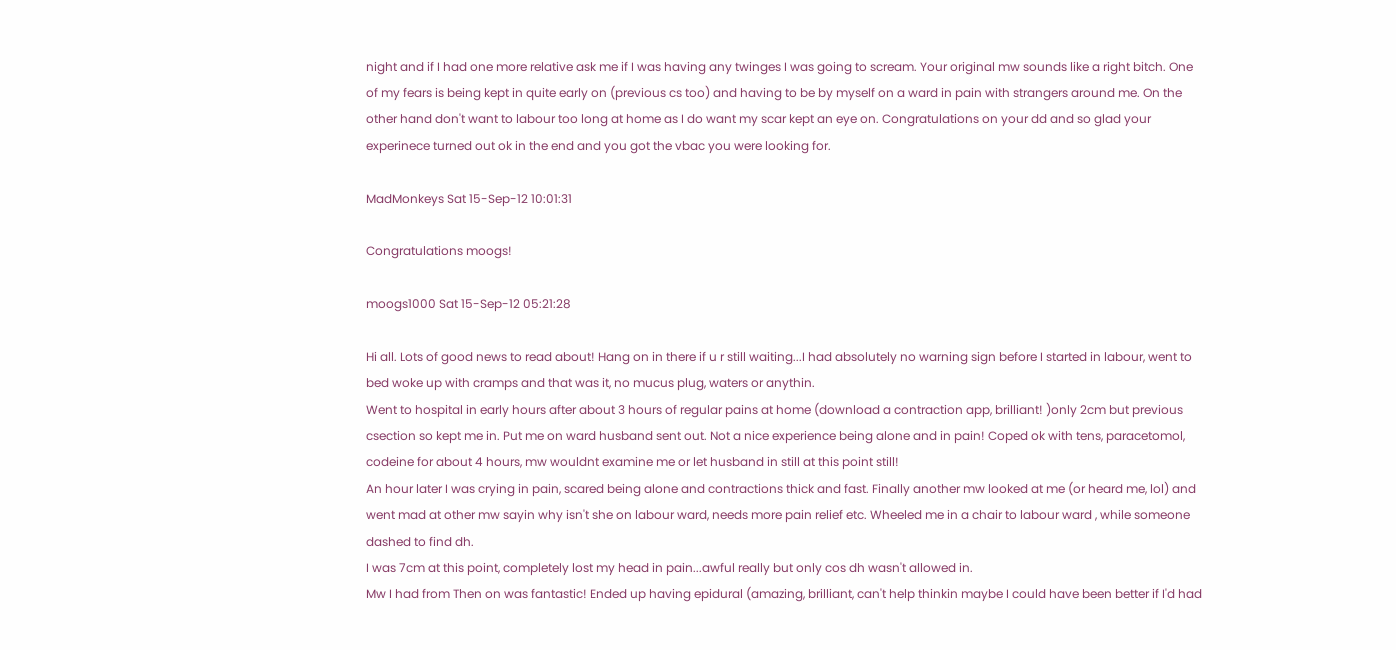night and if I had one more relative ask me if I was having any twinges I was going to scream. Your original mw sounds like a right bitch. One of my fears is being kept in quite early on (previous cs too) and having to be by myself on a ward in pain with strangers around me. On the other hand don't want to labour too long at home as I do want my scar kept an eye on. Congratulations on your dd and so glad your experinece turned out ok in the end and you got the vbac you were looking for.

MadMonkeys Sat 15-Sep-12 10:01:31

Congratulations moogs!

moogs1000 Sat 15-Sep-12 05:21:28

Hi all. Lots of good news to read about! Hang on in there if u r still waiting...I had absolutely no warning sign before I started in labour, went to bed woke up with cramps and that was it, no mucus plug, waters or anythin.
Went to hospital in early hours after about 3 hours of regular pains at home (download a contraction app, brilliant! )only 2cm but previous csection so kept me in. Put me on ward husband sent out. Not a nice experience being alone and in pain! Coped ok with tens, paracetomol, codeine for about 4 hours, mw wouldnt examine me or let husband in still at this point still!
An hour later I was crying in pain, scared being alone and contractions thick and fast. Finally another mw looked at me (or heard me, lol) and went mad at other mw sayin why isn't she on labour ward, needs more pain relief etc. Wheeled me in a chair to labour ward , while someone dashed to find dh.
I was 7cm at this point, completely lost my head in pain...awful really but only cos dh wasn't allowed in.
Mw I had from Then on was fantastic! Ended up having epidural (amazing, brilliant, can't help thinkin maybe I could have been better if I'd had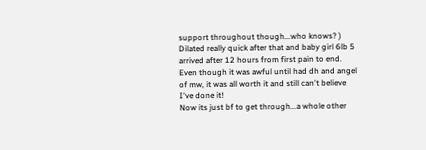support throughout though...who knows? )
Dilated really quick after that and baby girl 6lb 5 arrived after 12 hours from first pain to end.
Even though it was awful until had dh and angel of mw, it was all worth it and still can't believe I've done it!
Now its just bf to get through...a whole other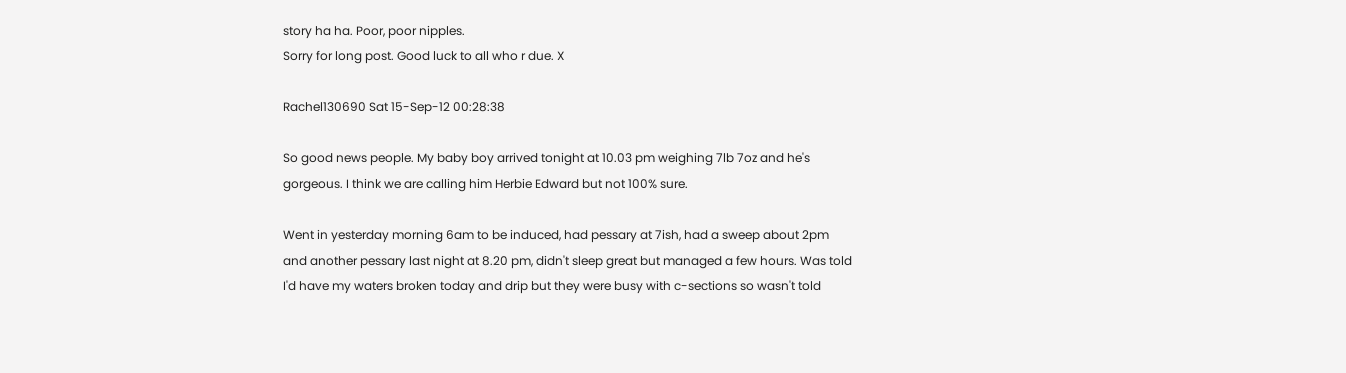story ha ha. Poor, poor nipples.
Sorry for long post. Good luck to all who r due. X

Rachel130690 Sat 15-Sep-12 00:28:38

So good news people. My baby boy arrived tonight at 10.03 pm weighing 7lb 7oz and he's gorgeous. I think we are calling him Herbie Edward but not 100% sure.

Went in yesterday morning 6am to be induced, had pessary at 7ish, had a sweep about 2pm and another pessary last night at 8.20 pm, didn't sleep great but managed a few hours. Was told I'd have my waters broken today and drip but they were busy with c-sections so wasn't told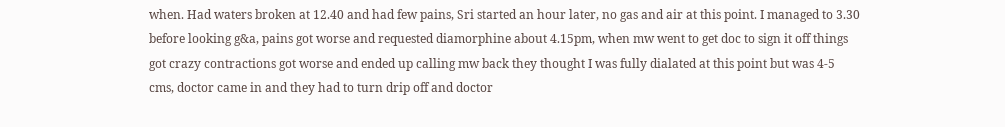when. Had waters broken at 12.40 and had few pains, Sri started an hour later, no gas and air at this point. I managed to 3.30 before looking g&a, pains got worse and requested diamorphine about 4.15pm, when mw went to get doc to sign it off things got crazy contractions got worse and ended up calling mw back they thought I was fully dialated at this point but was 4-5 cms, doctor came in and they had to turn drip off and doctor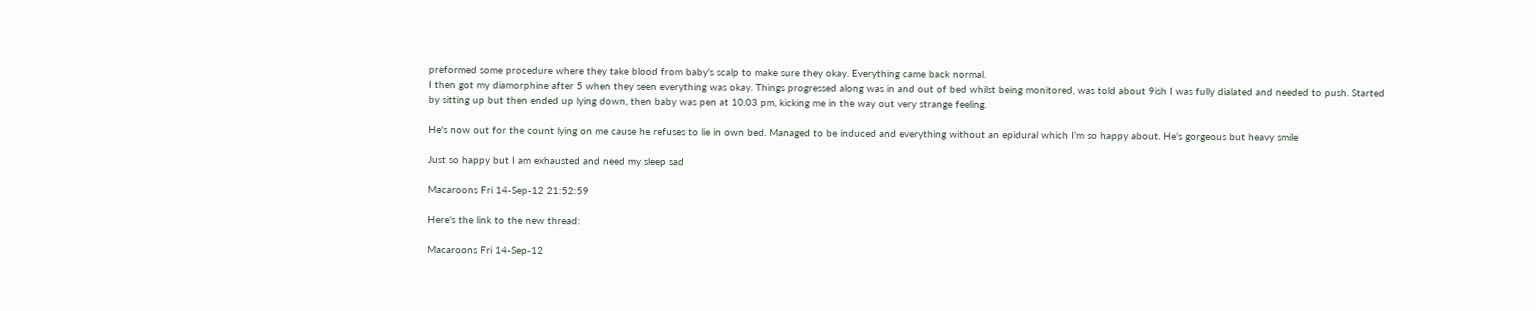preformed some procedure where they take blood from baby's scalp to make sure they okay. Everything came back normal.
I then got my diamorphine after 5 when they seen everything was okay. Things progressed along was in and out of bed whilst being monitored, was told about 9ish I was fully dialated and needed to push. Started by sitting up but then ended up lying down, then baby was pen at 10.03 pm, kicking me in the way out very strange feeling.

He's now out for the count lying on me cause he refuses to lie in own bed. Managed to be induced and everything without an epidural which I'm so happy about. He's gorgeous but heavy smile

Just so happy but I am exhausted and need my sleep sad

Macaroons Fri 14-Sep-12 21:52:59

Here's the link to the new thread:

Macaroons Fri 14-Sep-12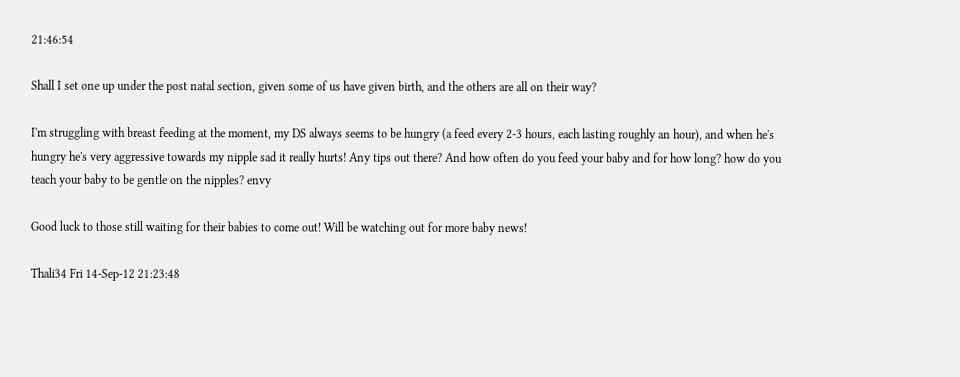21:46:54

Shall I set one up under the post natal section, given some of us have given birth, and the others are all on their way?

I'm struggling with breast feeding at the moment, my DS always seems to be hungry (a feed every 2-3 hours, each lasting roughly an hour), and when he's hungry he's very aggressive towards my nipple sad it really hurts! Any tips out there? And how often do you feed your baby and for how long? how do you teach your baby to be gentle on the nipples? envy

Good luck to those still waiting for their babies to come out! Will be watching out for more baby news!

Thali34 Fri 14-Sep-12 21:23:48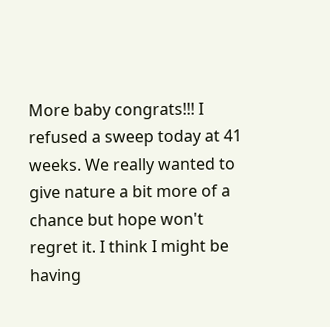More baby congrats!!! I refused a sweep today at 41 weeks. We really wanted to give nature a bit more of a chance but hope won't regret it. I think I might be having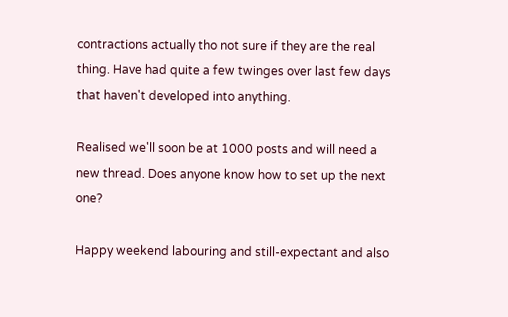contractions actually tho not sure if they are the real thing. Have had quite a few twinges over last few days that haven't developed into anything.

Realised we'll soon be at 1000 posts and will need a new thread. Does anyone know how to set up the next one?

Happy weekend labouring and still-expectant and also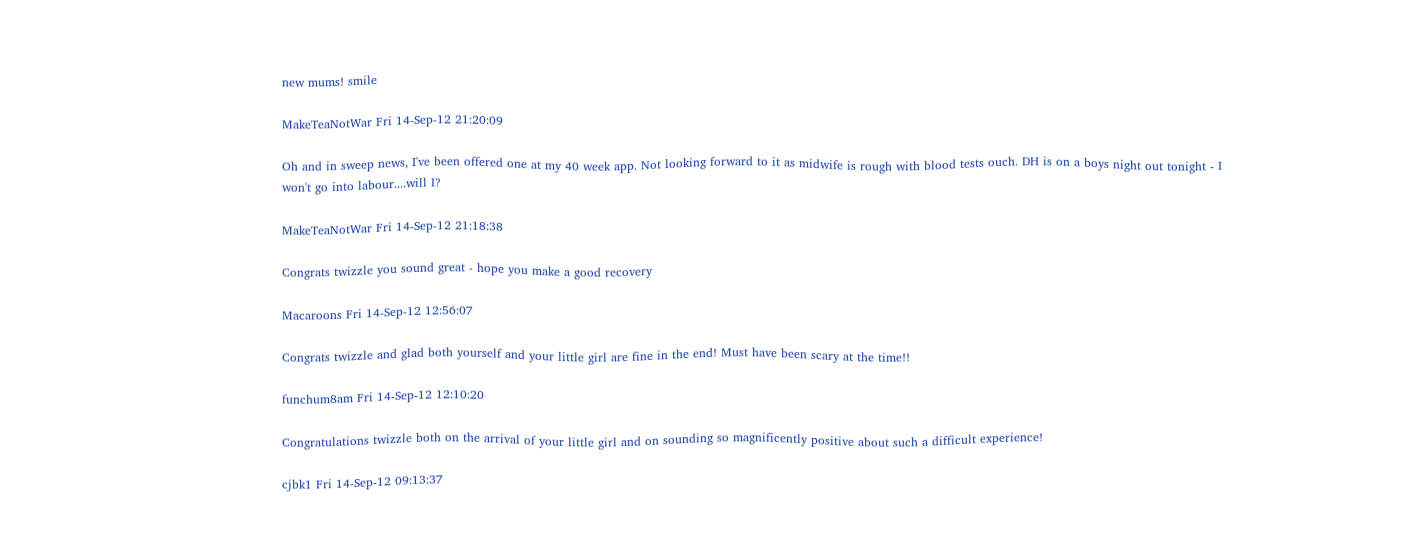new mums! smile

MakeTeaNotWar Fri 14-Sep-12 21:20:09

Oh and in sweep news, I've been offered one at my 40 week app. Not looking forward to it as midwife is rough with blood tests ouch. DH is on a boys night out tonight - I won't go into labour....will I?

MakeTeaNotWar Fri 14-Sep-12 21:18:38

Congrats twizzle you sound great - hope you make a good recovery

Macaroons Fri 14-Sep-12 12:56:07

Congrats twizzle and glad both yourself and your little girl are fine in the end! Must have been scary at the time!!

funchum8am Fri 14-Sep-12 12:10:20

Congratulations twizzle both on the arrival of your little girl and on sounding so magnificently positive about such a difficult experience!

cjbk1 Fri 14-Sep-12 09:13:37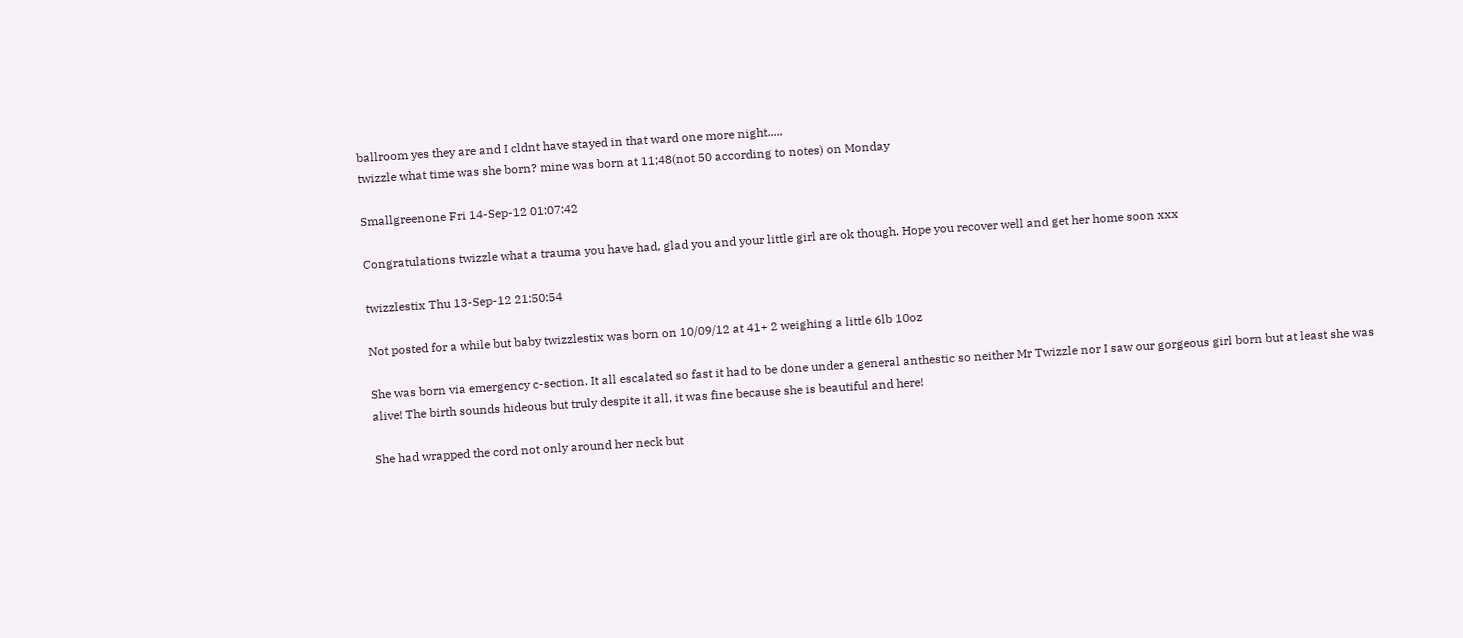ballroom yes they are and I cldnt have stayed in that ward one more night.....
twizzle what time was she born? mine was born at 11;48(not 50 according to notes) on Monday

Smallgreenone Fri 14-Sep-12 01:07:42

Congratulations twizzle what a trauma you have had, glad you and your little girl are ok though. Hope you recover well and get her home soon xxx

twizzlestix Thu 13-Sep-12 21:50:54

Not posted for a while but baby twizzlestix was born on 10/09/12 at 41+ 2 weighing a little 6lb 10oz

She was born via emergency c-section. It all escalated so fast it had to be done under a general anthestic so neither Mr Twizzle nor I saw our gorgeous girl born but at least she was alive! The birth sounds hideous but truly despite it all, it was fine because she is beautiful and here!

She had wrapped the cord not only around her neck but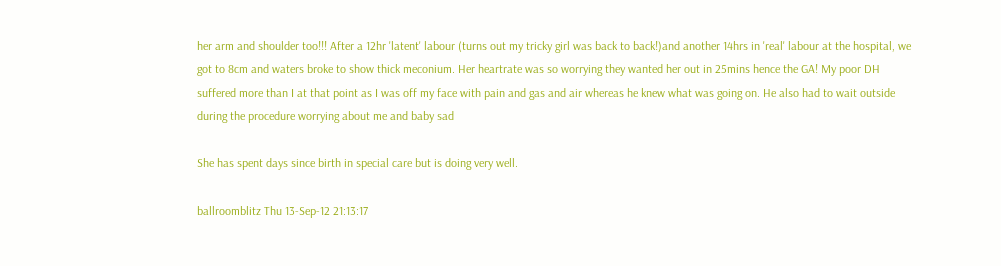her arm and shoulder too!!! After a 12hr 'latent' labour (turns out my tricky girl was back to back!)and another 14hrs in 'real' labour at the hospital, we got to 8cm and waters broke to show thick meconium. Her heartrate was so worrying they wanted her out in 25mins hence the GA! My poor DH suffered more than I at that point as I was off my face with pain and gas and air whereas he knew what was going on. He also had to wait outside during the procedure worrying about me and baby sad

She has spent days since birth in special care but is doing very well.

ballroomblitz Thu 13-Sep-12 21:13:17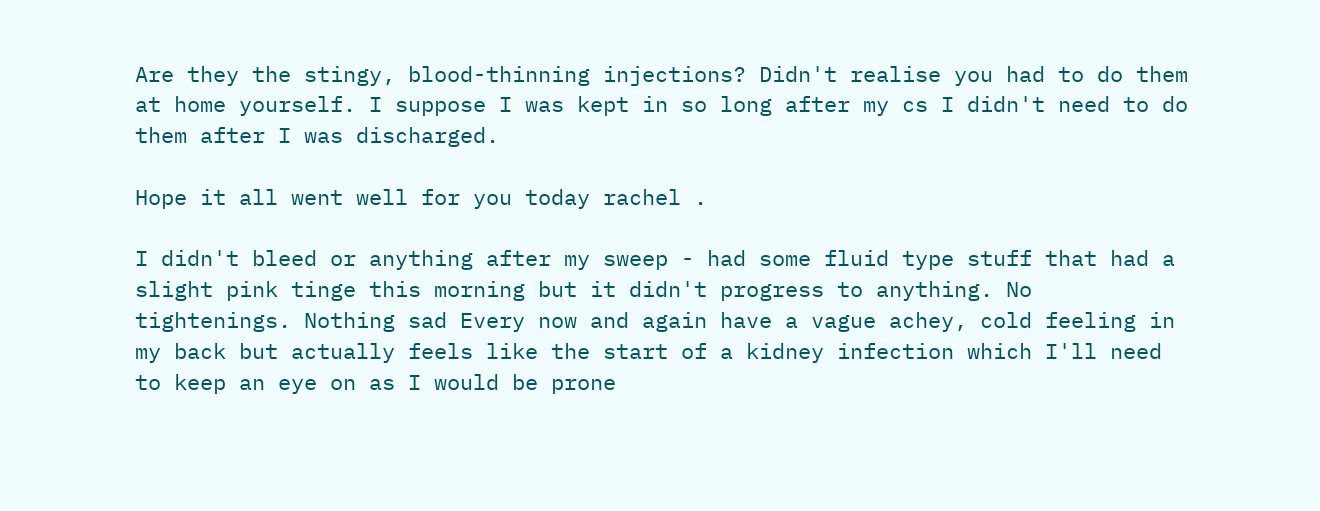Are they the stingy, blood-thinning injections? Didn't realise you had to do them at home yourself. I suppose I was kept in so long after my cs I didn't need to do them after I was discharged.

Hope it all went well for you today rachel .

I didn't bleed or anything after my sweep - had some fluid type stuff that had a slight pink tinge this morning but it didn't progress to anything. No tightenings. Nothing sad Every now and again have a vague achey, cold feeling in my back but actually feels like the start of a kidney infection which I'll need to keep an eye on as I would be prone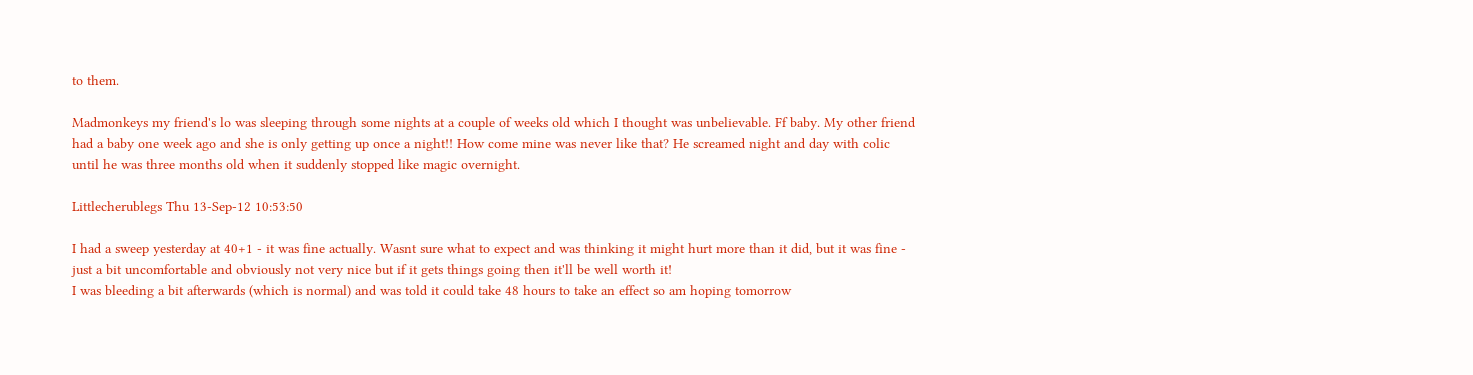to them.

Madmonkeys my friend's lo was sleeping through some nights at a couple of weeks old which I thought was unbelievable. Ff baby. My other friend had a baby one week ago and she is only getting up once a night!! How come mine was never like that? He screamed night and day with colic until he was three months old when it suddenly stopped like magic overnight.

Littlecherublegs Thu 13-Sep-12 10:53:50

I had a sweep yesterday at 40+1 - it was fine actually. Wasnt sure what to expect and was thinking it might hurt more than it did, but it was fine - just a bit uncomfortable and obviously not very nice but if it gets things going then it'll be well worth it!
I was bleeding a bit afterwards (which is normal) and was told it could take 48 hours to take an effect so am hoping tomorrow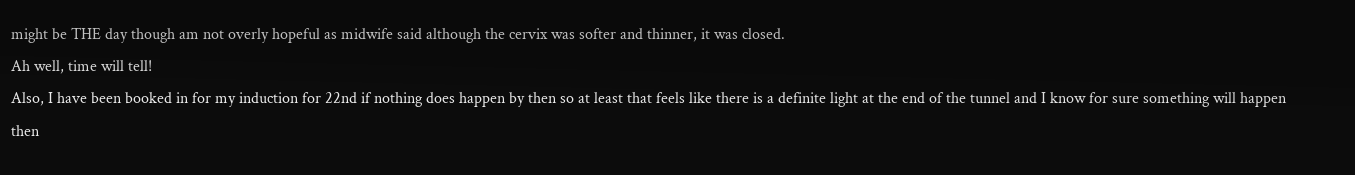might be THE day though am not overly hopeful as midwife said although the cervix was softer and thinner, it was closed.
Ah well, time will tell!
Also, I have been booked in for my induction for 22nd if nothing does happen by then so at least that feels like there is a definite light at the end of the tunnel and I know for sure something will happen then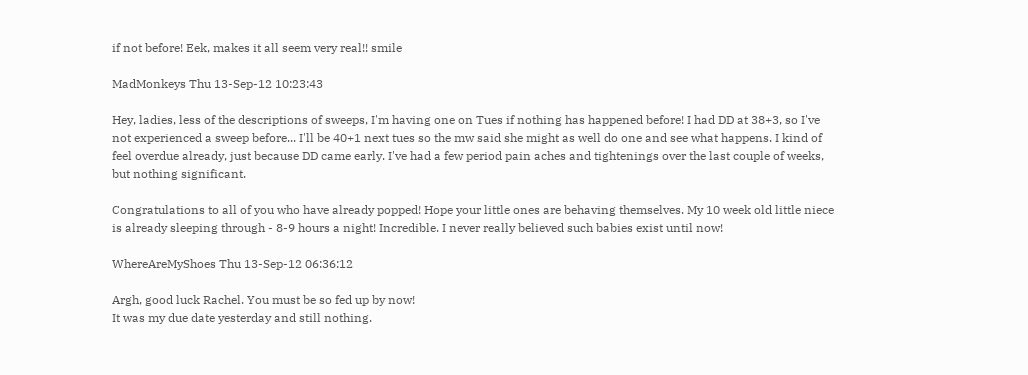if not before! Eek, makes it all seem very real!! smile

MadMonkeys Thu 13-Sep-12 10:23:43

Hey, ladies, less of the descriptions of sweeps, I'm having one on Tues if nothing has happened before! I had DD at 38+3, so I've not experienced a sweep before... I'll be 40+1 next tues so the mw said she might as well do one and see what happens. I kind of feel overdue already, just because DD came early. I've had a few period pain aches and tightenings over the last couple of weeks, but nothing significant.

Congratulations to all of you who have already popped! Hope your little ones are behaving themselves. My 10 week old little niece is already sleeping through - 8-9 hours a night! Incredible. I never really believed such babies exist until now!

WhereAreMyShoes Thu 13-Sep-12 06:36:12

Argh, good luck Rachel. You must be so fed up by now!
It was my due date yesterday and still nothing.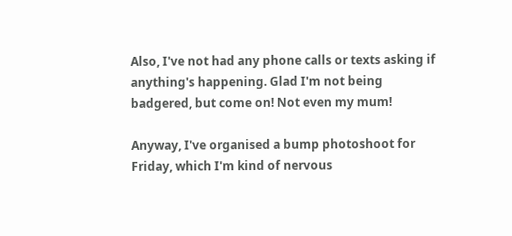Also, I've not had any phone calls or texts asking if anything's happening. Glad I'm not being badgered, but come on! Not even my mum!

Anyway, I've organised a bump photoshoot for Friday, which I'm kind of nervous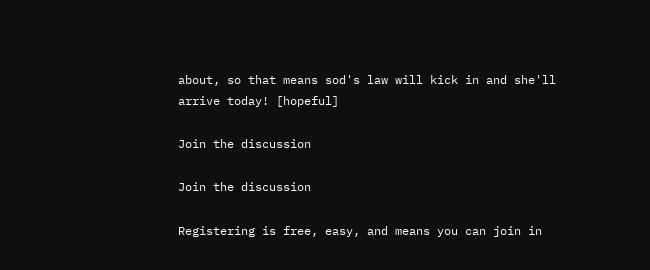about, so that means sod's law will kick in and she'll arrive today! [hopeful]

Join the discussion

Join the discussion

Registering is free, easy, and means you can join in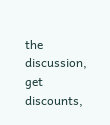the discussion, get discounts,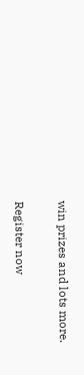win prizes and lots more.

Register now